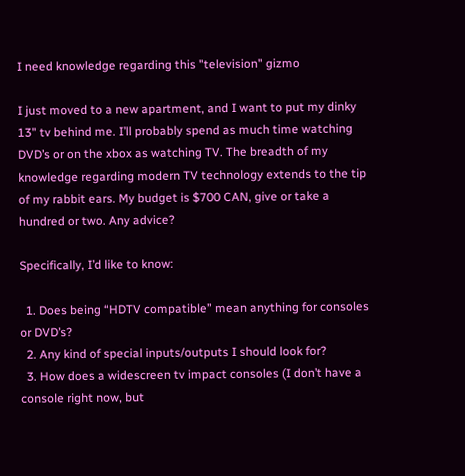I need knowledge regarding this "television" gizmo

I just moved to a new apartment, and I want to put my dinky 13" tv behind me. I’ll probably spend as much time watching DVD’s or on the xbox as watching TV. The breadth of my knowledge regarding modern TV technology extends to the tip of my rabbit ears. My budget is $700 CAN, give or take a hundred or two. Any advice?

Specifically, I’d like to know:

  1. Does being “HDTV compatible” mean anything for consoles or DVD’s?
  2. Any kind of special inputs/outputs I should look for?
  3. How does a widescreen tv impact consoles (I don’t have a console right now, but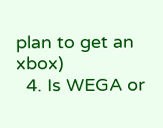plan to get an xbox)
  4. Is WEGA or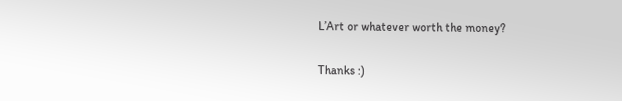L’Art or whatever worth the money?

Thanks :)